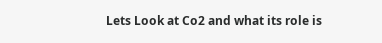Lets Look at Co2 and what its role is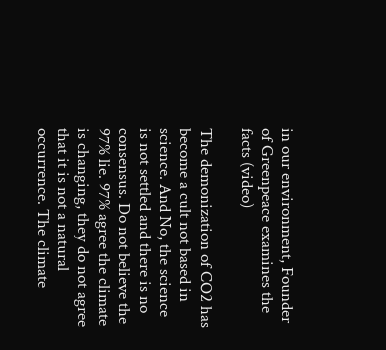in our environment, Founder of Greenpeace examines the facts (video)

The demonization of CO2 has become a cult not based in science. And No, the science is not settled and there is no consensus. Do not believe the 97% lie. 97% agree the climate is changing, they do not agree that it is not a natural occurrence. The climate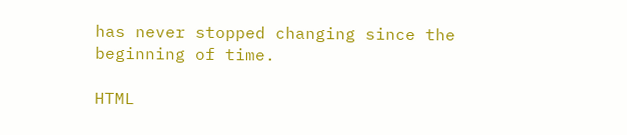has never stopped changing since the beginning of time.

HTML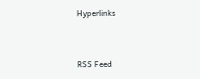Hyperlinks


RSS Feed